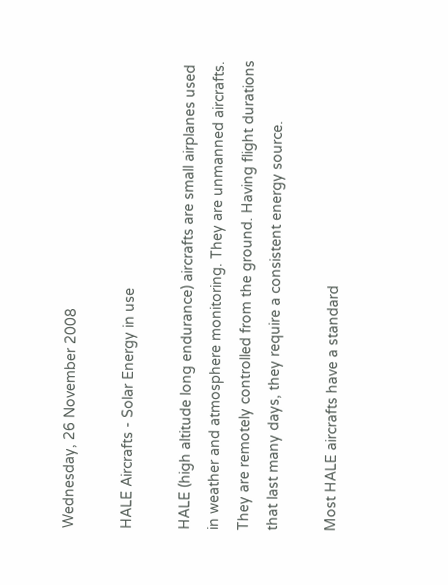Wednesday, 26 November 2008

HALE Aircrafts - Solar Energy in use

HALE (high altitude long endurance) aircrafts are small airplanes used in weather and atmosphere monitoring. They are unmanned aircrafts. They are remotely controlled from the ground. Having flight durations that last many days, they require a consistent energy source.

Most HALE aircrafts have a standard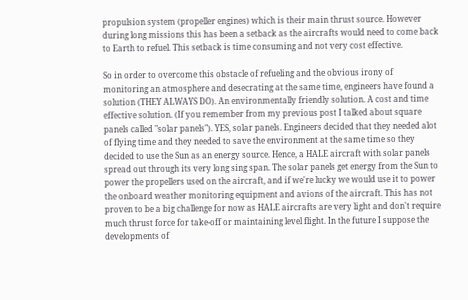propulsion system (propeller engines) which is their main thrust source. However during long missions this has been a setback as the aircrafts would need to come back to Earth to refuel. This setback is time consuming and not very cost effective.

So in order to overcome this obstacle of refueling and the obvious irony of monitoring an atmosphere and desecrating at the same time, engineers have found a solution (THEY ALWAYS DO). An environmentally friendly solution. A cost and time effective solution. (If you remember from my previous post I talked about square panels called "solar panels"). YES, solar panels. Engineers decided that they needed alot of flying time and they needed to save the environment at the same time so they decided to use the Sun as an energy source. Hence, a HALE aircraft with solar panels spread out through its very long sing span. The solar panels get energy from the Sun to power the propellers used on the aircraft, and if we're lucky we would use it to power the onboard weather monitoring equipment and avions of the aircraft. This has not proven to be a big challenge for now as HALE aircrafts are very light and don't require much thrust force for take-off or maintaining level flight. In the future I suppose the developments of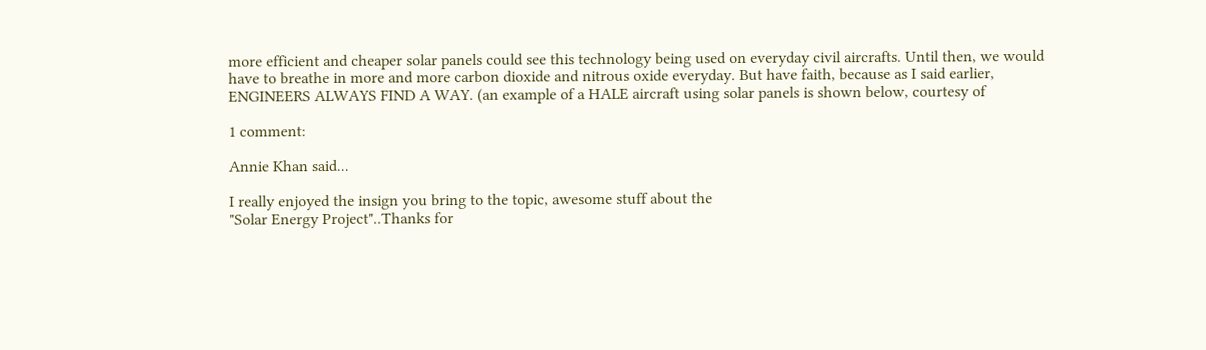more efficient and cheaper solar panels could see this technology being used on everyday civil aircrafts. Until then, we would have to breathe in more and more carbon dioxide and nitrous oxide everyday. But have faith, because as I said earlier, ENGINEERS ALWAYS FIND A WAY. (an example of a HALE aircraft using solar panels is shown below, courtesy of

1 comment:

Annie Khan said...

I really enjoyed the insign you bring to the topic, awesome stuff about the
"Solar Energy Project"..Thanks for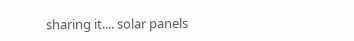sharing it.... solar panels